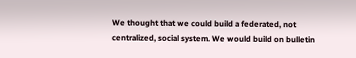We thought that we could build a federated, not centralized, social system. We would build on bulletin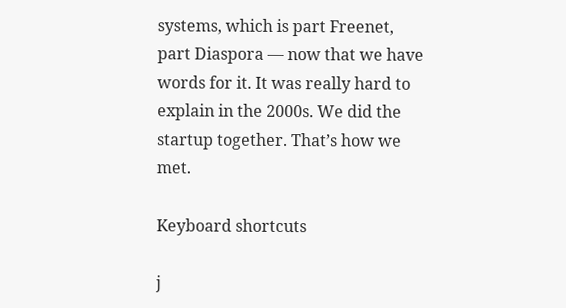systems, which is part Freenet, part Diaspora — now that we have words for it. It was really hard to explain in the 2000s. We did the startup together. That’s how we met.

Keyboard shortcuts

j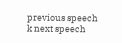previous speech k next speech